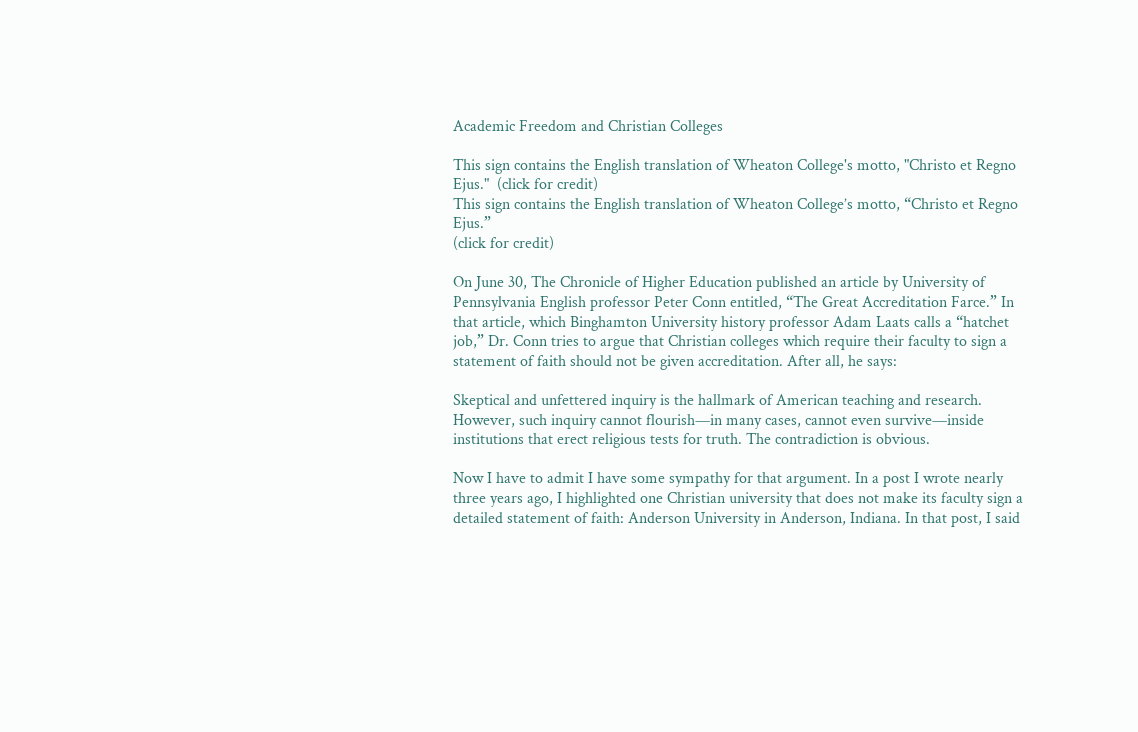Academic Freedom and Christian Colleges

This sign contains the English translation of Wheaton College's motto, "Christo et Regno Ejus."  (click for credit)
This sign contains the English translation of Wheaton College’s motto, “Christo et Regno Ejus.”
(click for credit)

On June 30, The Chronicle of Higher Education published an article by University of Pennsylvania English professor Peter Conn entitled, “The Great Accreditation Farce.” In that article, which Binghamton University history professor Adam Laats calls a “hatchet job,” Dr. Conn tries to argue that Christian colleges which require their faculty to sign a statement of faith should not be given accreditation. After all, he says:

Skeptical and unfettered inquiry is the hallmark of American teaching and research. However, such inquiry cannot flourish—in many cases, cannot even survive—inside institutions that erect religious tests for truth. The contradiction is obvious.

Now I have to admit I have some sympathy for that argument. In a post I wrote nearly three years ago, I highlighted one Christian university that does not make its faculty sign a detailed statement of faith: Anderson University in Anderson, Indiana. In that post, I said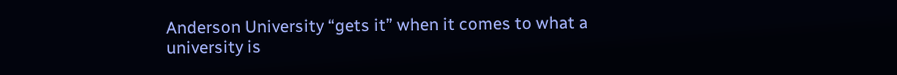Anderson University “gets it” when it comes to what a university is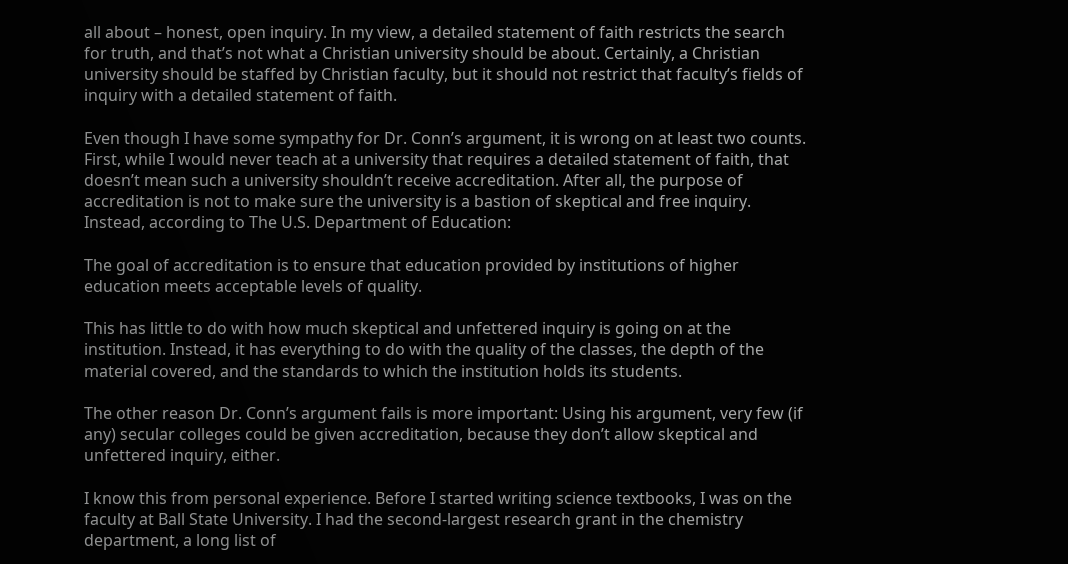all about – honest, open inquiry. In my view, a detailed statement of faith restricts the search for truth, and that’s not what a Christian university should be about. Certainly, a Christian university should be staffed by Christian faculty, but it should not restrict that faculty’s fields of inquiry with a detailed statement of faith.

Even though I have some sympathy for Dr. Conn’s argument, it is wrong on at least two counts. First, while I would never teach at a university that requires a detailed statement of faith, that doesn’t mean such a university shouldn’t receive accreditation. After all, the purpose of accreditation is not to make sure the university is a bastion of skeptical and free inquiry. Instead, according to The U.S. Department of Education:

The goal of accreditation is to ensure that education provided by institutions of higher education meets acceptable levels of quality.

This has little to do with how much skeptical and unfettered inquiry is going on at the institution. Instead, it has everything to do with the quality of the classes, the depth of the material covered, and the standards to which the institution holds its students.

The other reason Dr. Conn’s argument fails is more important: Using his argument, very few (if any) secular colleges could be given accreditation, because they don’t allow skeptical and unfettered inquiry, either.

I know this from personal experience. Before I started writing science textbooks, I was on the faculty at Ball State University. I had the second-largest research grant in the chemistry department, a long list of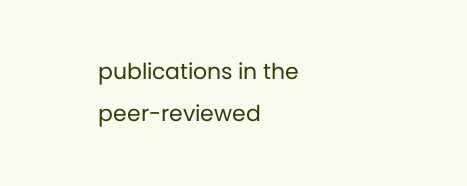publications in the peer-reviewed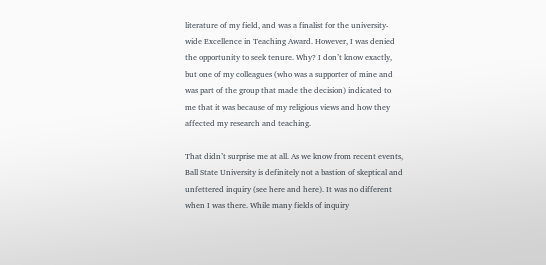literature of my field, and was a finalist for the university-wide Excellence in Teaching Award. However, I was denied the opportunity to seek tenure. Why? I don’t know exactly, but one of my colleagues (who was a supporter of mine and was part of the group that made the decision) indicated to me that it was because of my religious views and how they affected my research and teaching.

That didn’t surprise me at all. As we know from recent events, Ball State University is definitely not a bastion of skeptical and unfettered inquiry (see here and here). It was no different when I was there. While many fields of inquiry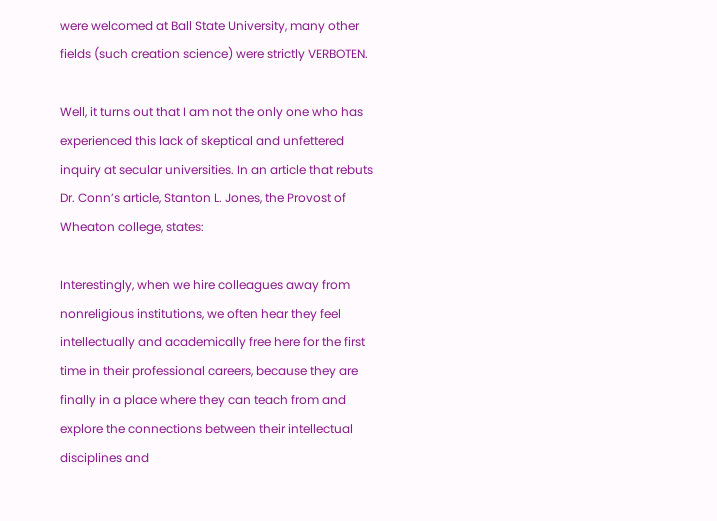were welcomed at Ball State University, many other fields (such creation science) were strictly VERBOTEN.

Well, it turns out that I am not the only one who has experienced this lack of skeptical and unfettered inquiry at secular universities. In an article that rebuts Dr. Conn’s article, Stanton L. Jones, the Provost of Wheaton college, states:

Interestingly, when we hire colleagues away from nonreligious institutions, we often hear they feel intellectually and academically free here for the first time in their professional careers, because they are finally in a place where they can teach from and explore the connections between their intellectual disciplines and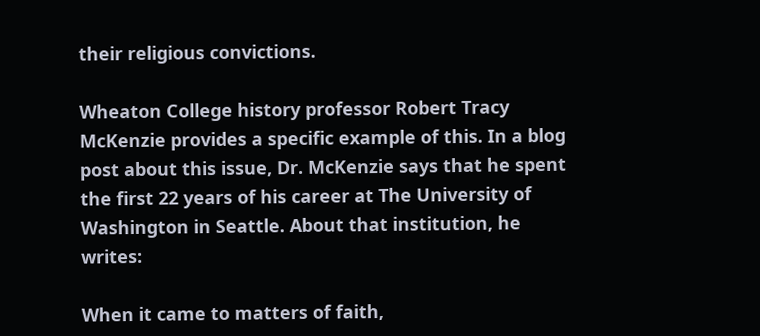their religious convictions.

Wheaton College history professor Robert Tracy McKenzie provides a specific example of this. In a blog post about this issue, Dr. McKenzie says that he spent the first 22 years of his career at The University of Washington in Seattle. About that institution, he writes:

When it came to matters of faith,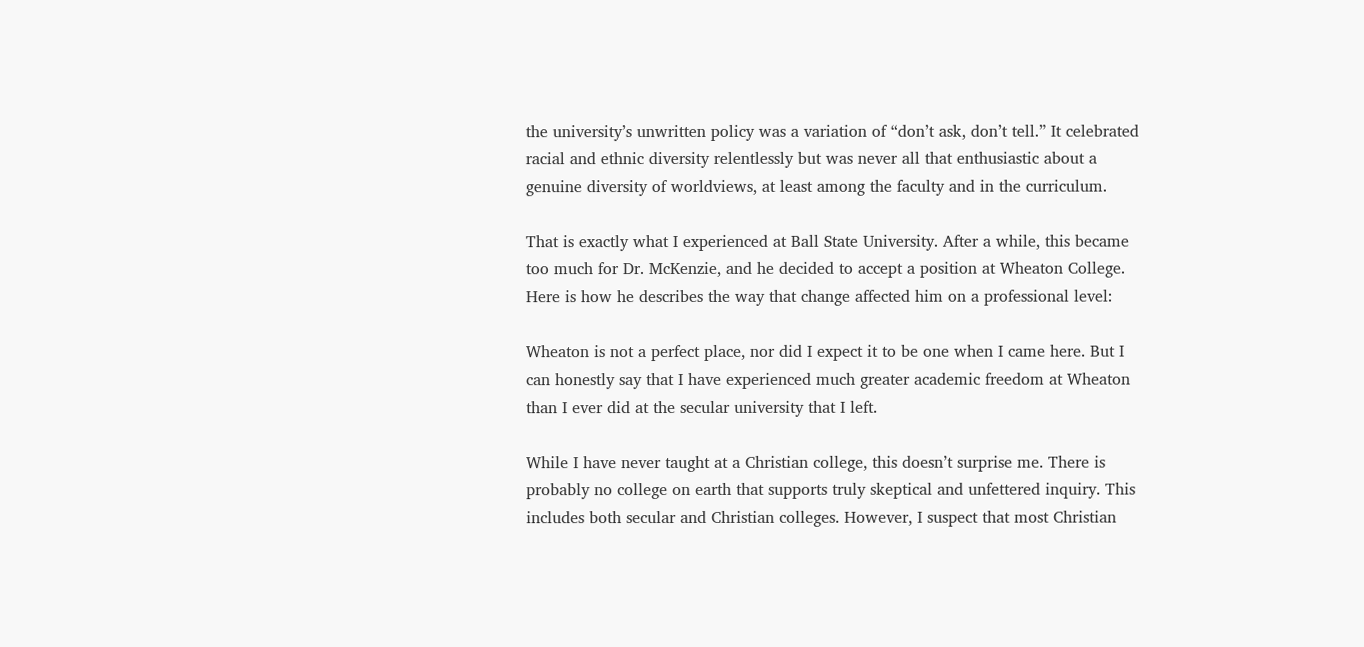the university’s unwritten policy was a variation of “don’t ask, don’t tell.” It celebrated racial and ethnic diversity relentlessly but was never all that enthusiastic about a genuine diversity of worldviews, at least among the faculty and in the curriculum.

That is exactly what I experienced at Ball State University. After a while, this became too much for Dr. McKenzie, and he decided to accept a position at Wheaton College. Here is how he describes the way that change affected him on a professional level:

Wheaton is not a perfect place, nor did I expect it to be one when I came here. But I can honestly say that I have experienced much greater academic freedom at Wheaton than I ever did at the secular university that I left.

While I have never taught at a Christian college, this doesn’t surprise me. There is probably no college on earth that supports truly skeptical and unfettered inquiry. This includes both secular and Christian colleges. However, I suspect that most Christian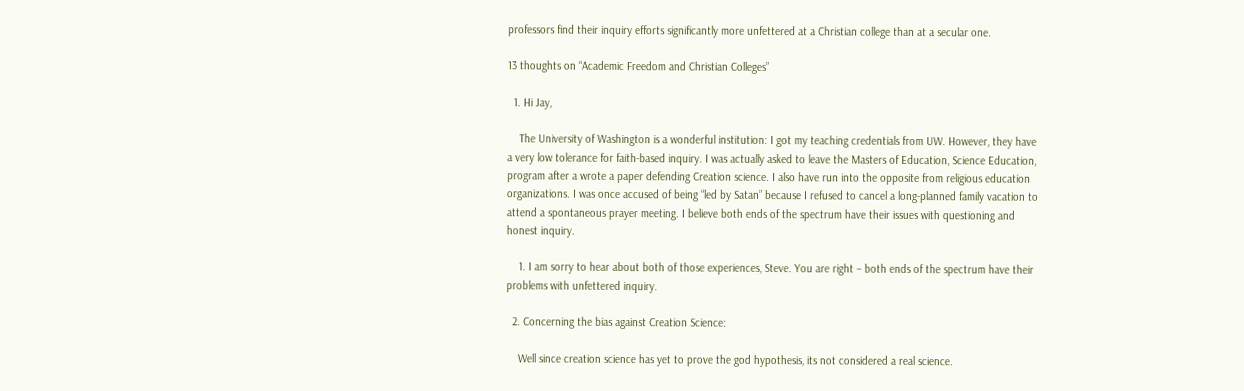professors find their inquiry efforts significantly more unfettered at a Christian college than at a secular one.

13 thoughts on “Academic Freedom and Christian Colleges”

  1. Hi Jay,

    The University of Washington is a wonderful institution: I got my teaching credentials from UW. However, they have a very low tolerance for faith-based inquiry. I was actually asked to leave the Masters of Education, Science Education, program after a wrote a paper defending Creation science. I also have run into the opposite from religious education organizations. I was once accused of being “led by Satan” because I refused to cancel a long-planned family vacation to attend a spontaneous prayer meeting. I believe both ends of the spectrum have their issues with questioning and honest inquiry.

    1. I am sorry to hear about both of those experiences, Steve. You are right – both ends of the spectrum have their problems with unfettered inquiry.

  2. Concerning the bias against Creation Science:

    Well since creation science has yet to prove the god hypothesis, its not considered a real science.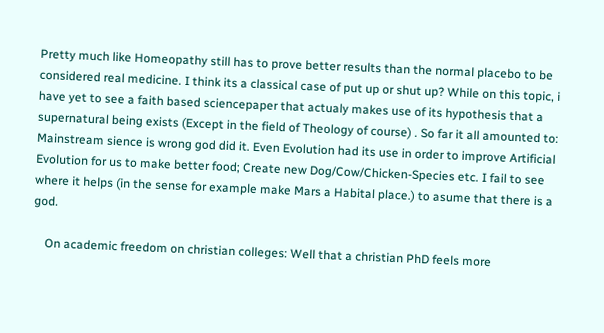Pretty much like Homeopathy still has to prove better results than the normal placebo to be considered real medicine. I think its a classical case of put up or shut up? While on this topic, i have yet to see a faith based sciencepaper that actualy makes use of its hypothesis that a supernatural being exists (Except in the field of Theology of course) . So far it all amounted to: Mainstream sience is wrong god did it. Even Evolution had its use in order to improve Artificial Evolution for us to make better food; Create new Dog/Cow/Chicken-Species etc. I fail to see where it helps (in the sense for example make Mars a Habital place.) to asume that there is a god.

    On academic freedom on christian colleges: Well that a christian PhD feels more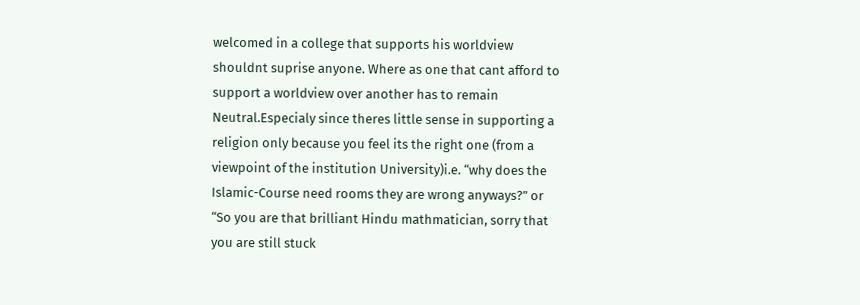welcomed in a college that supports his worldview shouldnt suprise anyone. Where as one that cant afford to support a worldview over another has to remain Neutral.Especialy since theres little sense in supporting a religion only because you feel its the right one (from a viewpoint of the institution University)i.e. “why does the Islamic-Course need rooms they are wrong anyways?” or “So you are that brilliant Hindu mathmatician, sorry that you are still stuck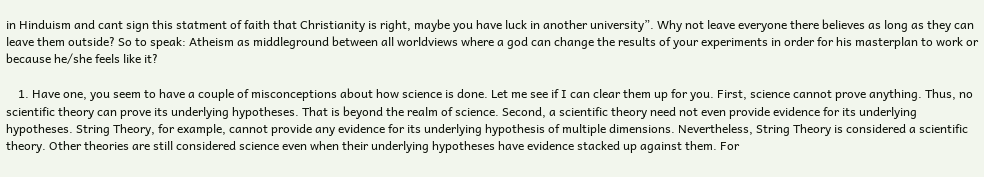in Hinduism and cant sign this statment of faith that Christianity is right, maybe you have luck in another university”. Why not leave everyone there believes as long as they can leave them outside? So to speak: Atheism as middleground between all worldviews where a god can change the results of your experiments in order for his masterplan to work or because he/she feels like it?

    1. Have one, you seem to have a couple of misconceptions about how science is done. Let me see if I can clear them up for you. First, science cannot prove anything. Thus, no scientific theory can prove its underlying hypotheses. That is beyond the realm of science. Second, a scientific theory need not even provide evidence for its underlying hypotheses. String Theory, for example, cannot provide any evidence for its underlying hypothesis of multiple dimensions. Nevertheless, String Theory is considered a scientific theory. Other theories are still considered science even when their underlying hypotheses have evidence stacked up against them. For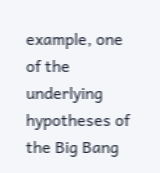example, one of the underlying hypotheses of the Big Bang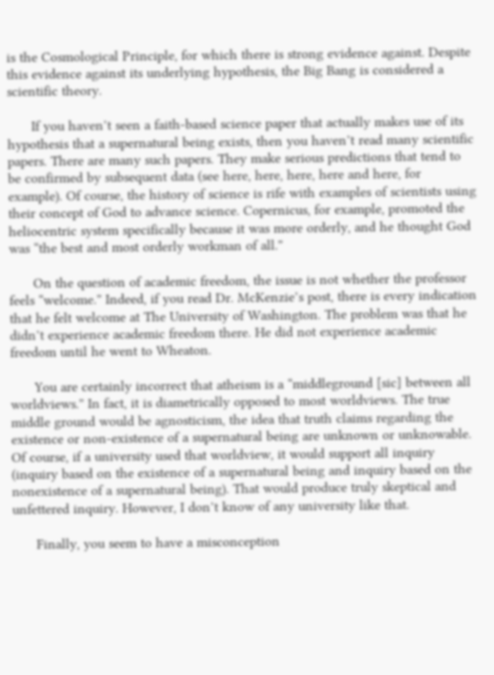is the Cosmological Principle, for which there is strong evidence against. Despite this evidence against its underlying hypothesis, the Big Bang is considered a scientific theory.

      If you haven’t seen a faith-based science paper that actually makes use of its hypothesis that a supernatural being exists, then you haven’t read many scientific papers. There are many such papers. They make serious predictions that tend to be confirmed by subsequent data (see here, here, here, here and here, for example). Of course, the history of science is rife with examples of scientists using their concept of God to advance science. Copernicus, for example, promoted the heliocentric system specifically because it was more orderly, and he thought God was “the best and most orderly workman of all.”

      On the question of academic freedom, the issue is not whether the professor feels “welcome.” Indeed, if you read Dr. McKenzie’s post, there is every indication that he felt welcome at The University of Washington. The problem was that he didn’t experience academic freedom there. He did not experience academic freedom until he went to Wheaton.

      You are certainly incorrect that atheism is a “middleground [sic] between all worldviews.” In fact, it is diametrically opposed to most worldviews. The true middle ground would be agnosticism, the idea that truth claims regarding the existence or non-existence of a supernatural being are unknown or unknowable. Of course, if a university used that worldview, it would support all inquiry (inquiry based on the existence of a supernatural being and inquiry based on the nonexistence of a supernatural being). That would produce truly skeptical and unfettered inquiry. However, I don’t know of any university like that.

      Finally, you seem to have a misconception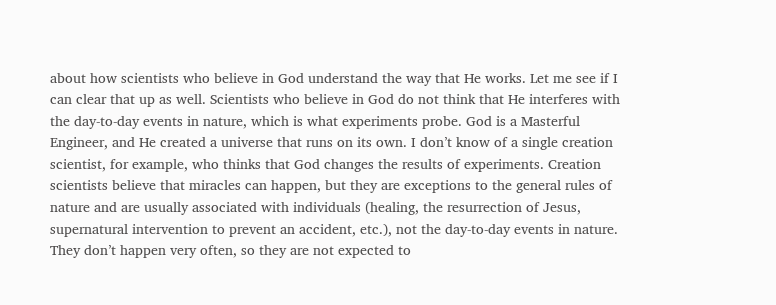about how scientists who believe in God understand the way that He works. Let me see if I can clear that up as well. Scientists who believe in God do not think that He interferes with the day-to-day events in nature, which is what experiments probe. God is a Masterful Engineer, and He created a universe that runs on its own. I don’t know of a single creation scientist, for example, who thinks that God changes the results of experiments. Creation scientists believe that miracles can happen, but they are exceptions to the general rules of nature and are usually associated with individuals (healing, the resurrection of Jesus, supernatural intervention to prevent an accident, etc.), not the day-to-day events in nature. They don’t happen very often, so they are not expected to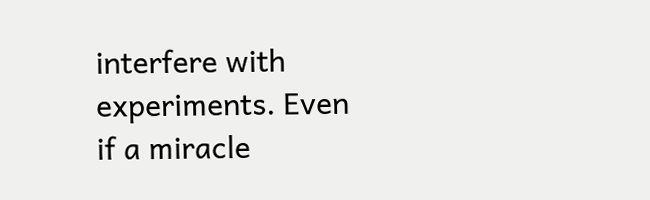interfere with experiments. Even if a miracle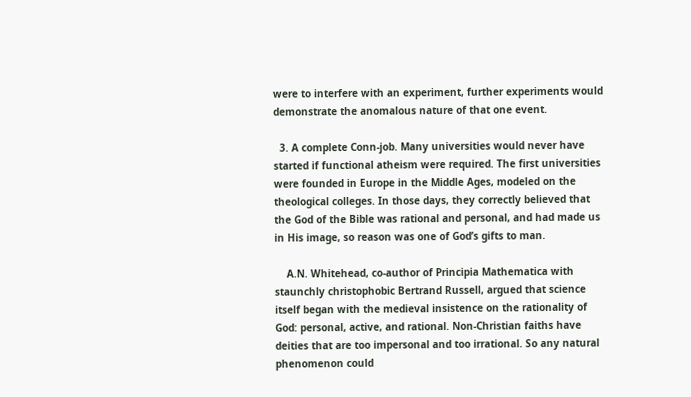were to interfere with an experiment, further experiments would demonstrate the anomalous nature of that one event.

  3. A complete Conn-job. Many universities would never have started if functional atheism were required. The first universities were founded in Europe in the Middle Ages, modeled on the theological colleges. In those days, they correctly believed that the God of the Bible was rational and personal, and had made us in His image, so reason was one of God’s gifts to man.

    A.N. Whitehead, co-author of Principia Mathematica with staunchly christophobic Bertrand Russell, argued that science itself began with the medieval insistence on the rationality of God: personal, active, and rational. Non-Christian faiths have deities that are too impersonal and too irrational. So any natural phenomenon could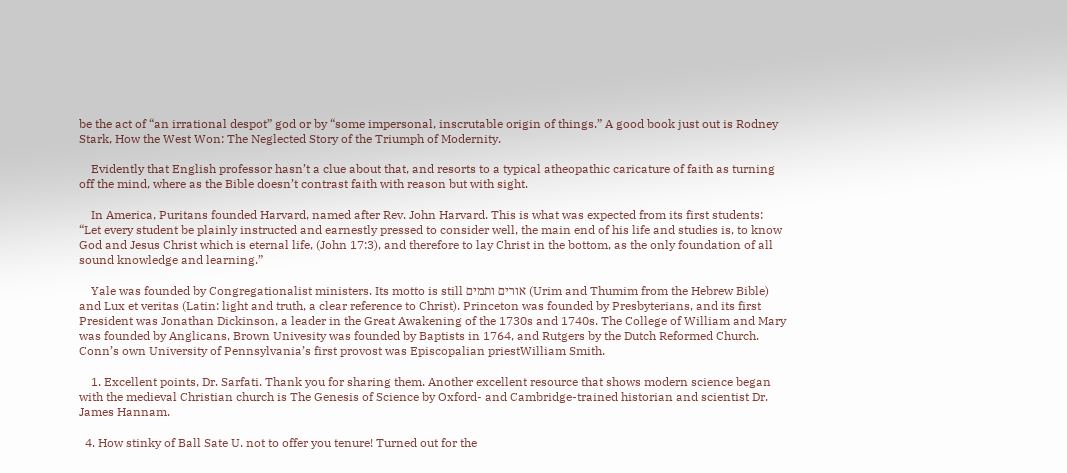be the act of “an irrational despot” god or by “some impersonal, inscrutable origin of things.” A good book just out is Rodney Stark, How the West Won: The Neglected Story of the Triumph of Modernity.

    Evidently that English professor hasn’t a clue about that, and resorts to a typical atheopathic caricature of faith as turning off the mind, where as the Bible doesn’t contrast faith with reason but with sight.

    In America, Puritans founded Harvard, named after Rev. John Harvard. This is what was expected from its first students: “Let every student be plainly instructed and earnestly pressed to consider well, the main end of his life and studies is, to know God and Jesus Christ which is eternal life, (John 17:3), and therefore to lay Christ in the bottom, as the only foundation of all sound knowledge and learning.”

    Yale was founded by Congregationalist ministers. Its motto is still אורים ותמים (Urim and Thumim from the Hebrew Bible) and Lux et veritas (Latin: light and truth, a clear reference to Christ). Princeton was founded by Presbyterians, and its first President was Jonathan Dickinson, a leader in the Great Awakening of the 1730s and 1740s. The College of William and Mary was founded by Anglicans, Brown Univesity was founded by Baptists in 1764, and Rutgers by the Dutch Reformed Church. Conn’s own University of Pennsylvania’s first provost was Episcopalian priestWilliam Smith.

    1. Excellent points, Dr. Sarfati. Thank you for sharing them. Another excellent resource that shows modern science began with the medieval Christian church is The Genesis of Science by Oxford- and Cambridge-trained historian and scientist Dr. James Hannam.

  4. How stinky of Ball Sate U. not to offer you tenure! Turned out for the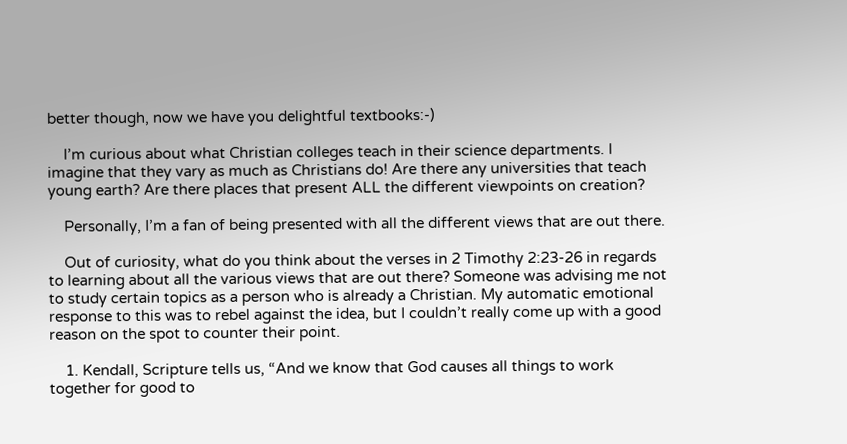better though, now we have you delightful textbooks:-)

    I’m curious about what Christian colleges teach in their science departments. I imagine that they vary as much as Christians do! Are there any universities that teach young earth? Are there places that present ALL the different viewpoints on creation?

    Personally, I’m a fan of being presented with all the different views that are out there.

    Out of curiosity, what do you think about the verses in 2 Timothy 2:23-26 in regards to learning about all the various views that are out there? Someone was advising me not to study certain topics as a person who is already a Christian. My automatic emotional response to this was to rebel against the idea, but I couldn’t really come up with a good reason on the spot to counter their point.

    1. Kendall, Scripture tells us, “And we know that God causes all things to work together for good to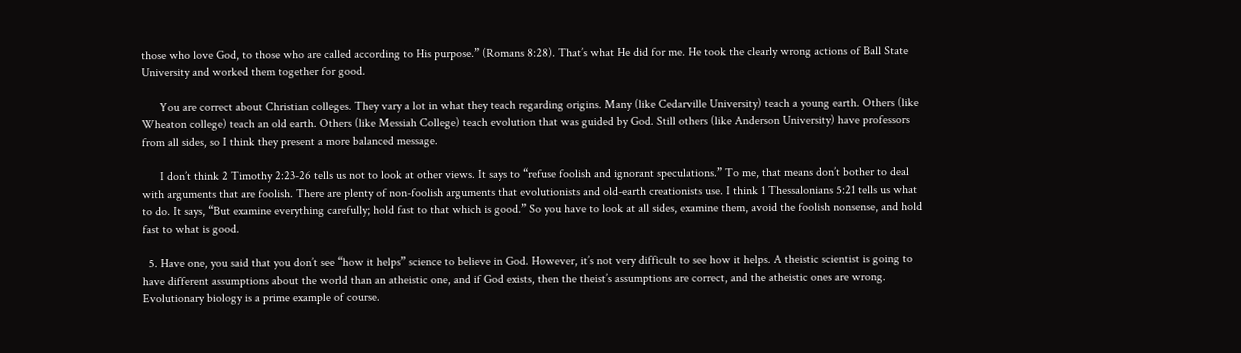those who love God, to those who are called according to His purpose.” (Romans 8:28). That’s what He did for me. He took the clearly wrong actions of Ball State University and worked them together for good.

      You are correct about Christian colleges. They vary a lot in what they teach regarding origins. Many (like Cedarville University) teach a young earth. Others (like Wheaton college) teach an old earth. Others (like Messiah College) teach evolution that was guided by God. Still others (like Anderson University) have professors from all sides, so I think they present a more balanced message.

      I don’t think 2 Timothy 2:23-26 tells us not to look at other views. It says to “refuse foolish and ignorant speculations.” To me, that means don’t bother to deal with arguments that are foolish. There are plenty of non-foolish arguments that evolutionists and old-earth creationists use. I think 1 Thessalonians 5:21 tells us what to do. It says, “But examine everything carefully; hold fast to that which is good.” So you have to look at all sides, examine them, avoid the foolish nonsense, and hold fast to what is good.

  5. Have one, you said that you don’t see “how it helps” science to believe in God. However, it’s not very difficult to see how it helps. A theistic scientist is going to have different assumptions about the world than an atheistic one, and if God exists, then the theist’s assumptions are correct, and the atheistic ones are wrong. Evolutionary biology is a prime example of course.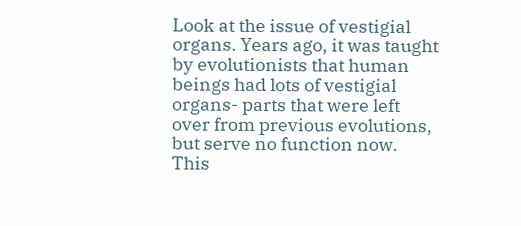Look at the issue of vestigial organs. Years ago, it was taught by evolutionists that human beings had lots of vestigial organs- parts that were left over from previous evolutions, but serve no function now. This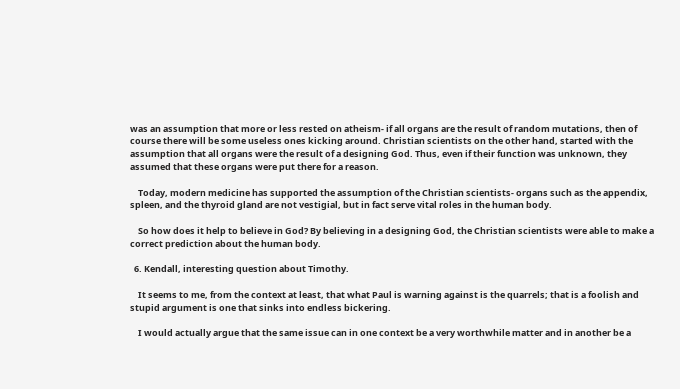was an assumption that more or less rested on atheism- if all organs are the result of random mutations, then of course there will be some useless ones kicking around. Christian scientists on the other hand, started with the assumption that all organs were the result of a designing God. Thus, even if their function was unknown, they assumed that these organs were put there for a reason.

    Today, modern medicine has supported the assumption of the Christian scientists- organs such as the appendix, spleen, and the thyroid gland are not vestigial, but in fact serve vital roles in the human body.

    So how does it help to believe in God? By believing in a designing God, the Christian scientists were able to make a correct prediction about the human body.

  6. Kendall, interesting question about Timothy.

    It seems to me, from the context at least, that what Paul is warning against is the quarrels; that is a foolish and stupid argument is one that sinks into endless bickering.

    I would actually argue that the same issue can in one context be a very worthwhile matter and in another be a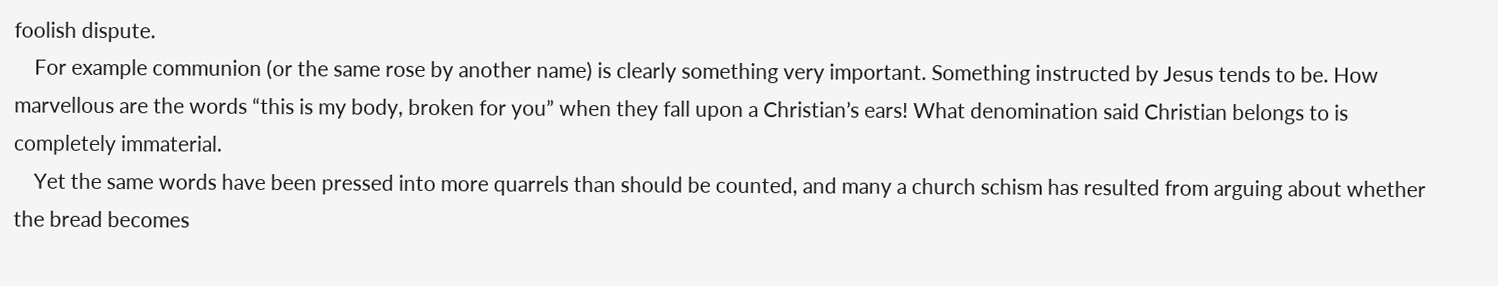foolish dispute.
    For example communion (or the same rose by another name) is clearly something very important. Something instructed by Jesus tends to be. How marvellous are the words “this is my body, broken for you” when they fall upon a Christian’s ears! What denomination said Christian belongs to is completely immaterial.
    Yet the same words have been pressed into more quarrels than should be counted, and many a church schism has resulted from arguing about whether the bread becomes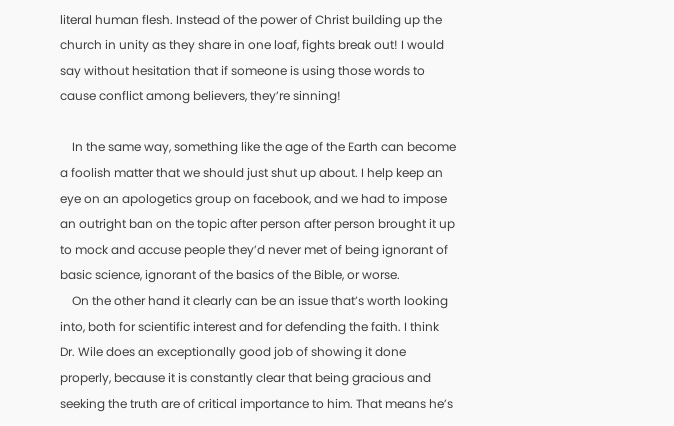literal human flesh. Instead of the power of Christ building up the church in unity as they share in one loaf, fights break out! I would say without hesitation that if someone is using those words to cause conflict among believers, they’re sinning!

    In the same way, something like the age of the Earth can become a foolish matter that we should just shut up about. I help keep an eye on an apologetics group on facebook, and we had to impose an outright ban on the topic after person after person brought it up to mock and accuse people they’d never met of being ignorant of basic science, ignorant of the basics of the Bible, or worse.
    On the other hand it clearly can be an issue that’s worth looking into, both for scientific interest and for defending the faith. I think Dr. Wile does an exceptionally good job of showing it done properly, because it is constantly clear that being gracious and seeking the truth are of critical importance to him. That means he’s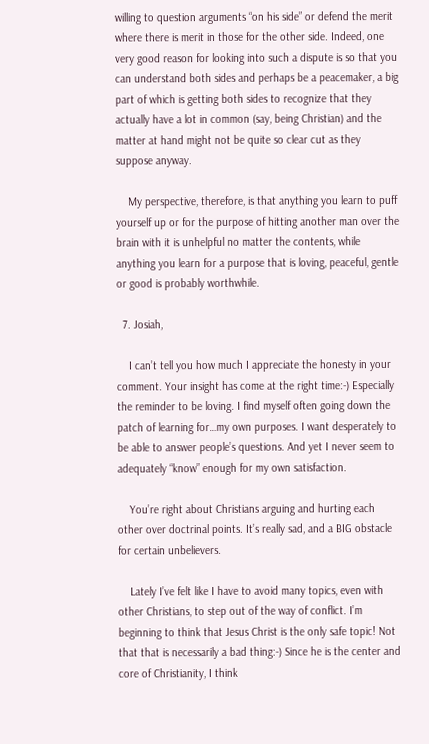willing to question arguments “on his side” or defend the merit where there is merit in those for the other side. Indeed, one very good reason for looking into such a dispute is so that you can understand both sides and perhaps be a peacemaker, a big part of which is getting both sides to recognize that they actually have a lot in common (say, being Christian) and the matter at hand might not be quite so clear cut as they suppose anyway.

    My perspective, therefore, is that anything you learn to puff yourself up or for the purpose of hitting another man over the brain with it is unhelpful no matter the contents, while anything you learn for a purpose that is loving, peaceful, gentle or good is probably worthwhile.

  7. Josiah,

    I can’t tell you how much I appreciate the honesty in your comment. Your insight has come at the right time:-) Especially the reminder to be loving. I find myself often going down the patch of learning for…my own purposes. I want desperately to be able to answer people’s questions. And yet I never seem to adequately “know” enough for my own satisfaction.

    You’re right about Christians arguing and hurting each other over doctrinal points. It’s really sad, and a BIG obstacle for certain unbelievers.

    Lately I’ve felt like I have to avoid many topics, even with other Christians, to step out of the way of conflict. I’m beginning to think that Jesus Christ is the only safe topic! Not that that is necessarily a bad thing:-) Since he is the center and core of Christianity, I think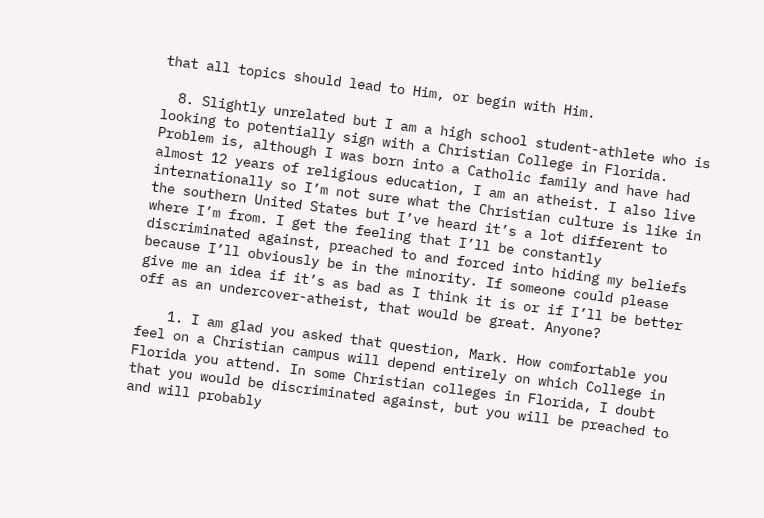that all topics should lead to Him, or begin with Him.

  8. Slightly unrelated but I am a high school student-athlete who is looking to potentially sign with a Christian College in Florida. Problem is, although I was born into a Catholic family and have had almost 12 years of religious education, I am an atheist. I also live internationally so I’m not sure what the Christian culture is like in the southern United States but I’ve heard it’s a lot different to where I’m from. I get the feeling that I’ll be constantly discriminated against, preached to and forced into hiding my beliefs because I’ll obviously be in the minority. If someone could please give me an idea if it’s as bad as I think it is or if I’ll be better off as an undercover-atheist, that would be great. Anyone?

    1. I am glad you asked that question, Mark. How comfortable you feel on a Christian campus will depend entirely on which College in Florida you attend. In some Christian colleges in Florida, I doubt that you would be discriminated against, but you will be preached to and will probably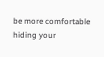be more comfortable hiding your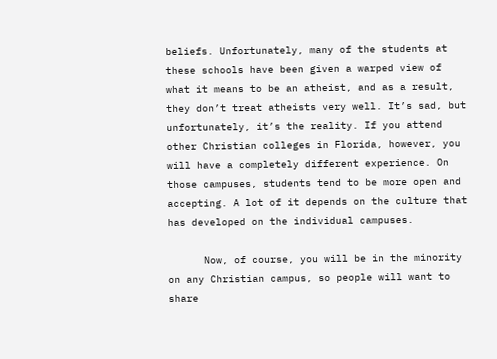beliefs. Unfortunately, many of the students at these schools have been given a warped view of what it means to be an atheist, and as a result, they don’t treat atheists very well. It’s sad, but unfortunately, it’s the reality. If you attend other Christian colleges in Florida, however, you will have a completely different experience. On those campuses, students tend to be more open and accepting. A lot of it depends on the culture that has developed on the individual campuses.

      Now, of course, you will be in the minority on any Christian campus, so people will want to share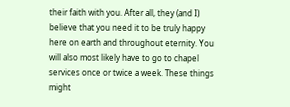their faith with you. After all, they (and I) believe that you need it to be truly happy here on earth and throughout eternity. You will also most likely have to go to chapel services once or twice a week. These things might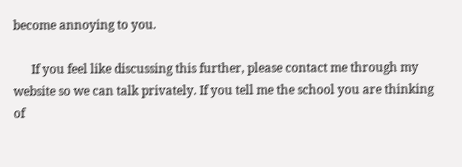become annoying to you.

      If you feel like discussing this further, please contact me through my website so we can talk privately. If you tell me the school you are thinking of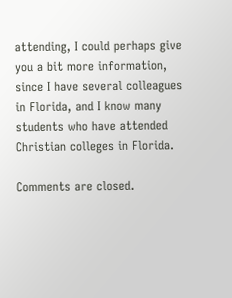attending, I could perhaps give you a bit more information, since I have several colleagues in Florida, and I know many students who have attended Christian colleges in Florida.

Comments are closed.